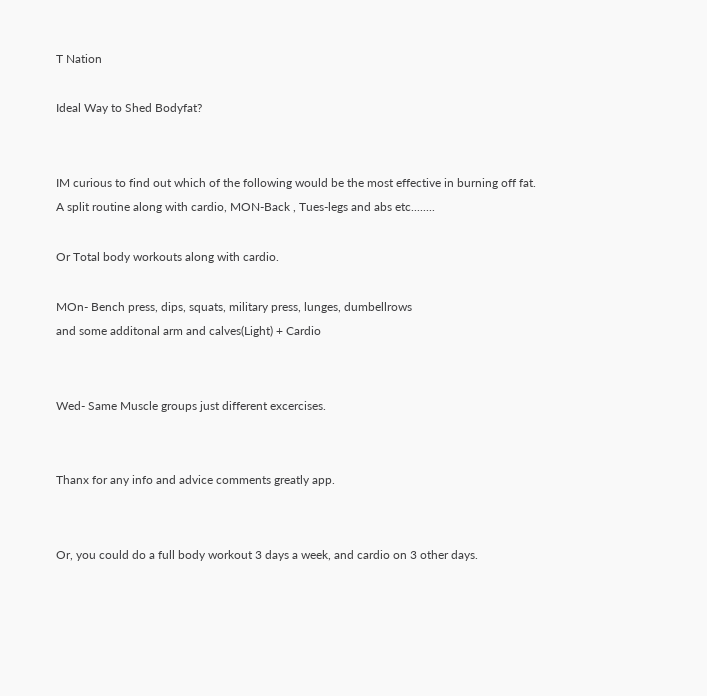T Nation

Ideal Way to Shed Bodyfat?


IM curious to find out which of the following would be the most effective in burning off fat.
A split routine along with cardio, MON-Back , Tues-legs and abs etc........

Or Total body workouts along with cardio.

MOn- Bench press, dips, squats, military press, lunges, dumbellrows
and some additonal arm and calves(Light) + Cardio


Wed- Same Muscle groups just different excercises.


Thanx for any info and advice comments greatly app.


Or, you could do a full body workout 3 days a week, and cardio on 3 other days.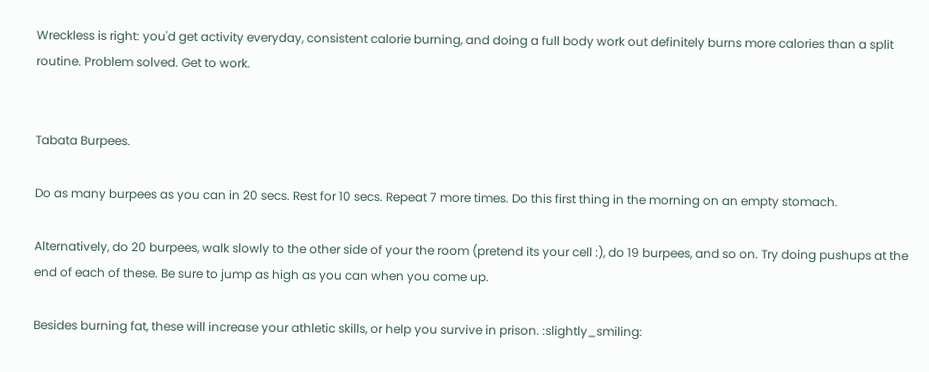Wreckless is right: you'd get activity everyday, consistent calorie burning, and doing a full body work out definitely burns more calories than a split routine. Problem solved. Get to work.


Tabata Burpees.

Do as many burpees as you can in 20 secs. Rest for 10 secs. Repeat 7 more times. Do this first thing in the morning on an empty stomach.

Alternatively, do 20 burpees, walk slowly to the other side of your the room (pretend its your cell :), do 19 burpees, and so on. Try doing pushups at the end of each of these. Be sure to jump as high as you can when you come up.

Besides burning fat, these will increase your athletic skills, or help you survive in prison. :slightly_smiling: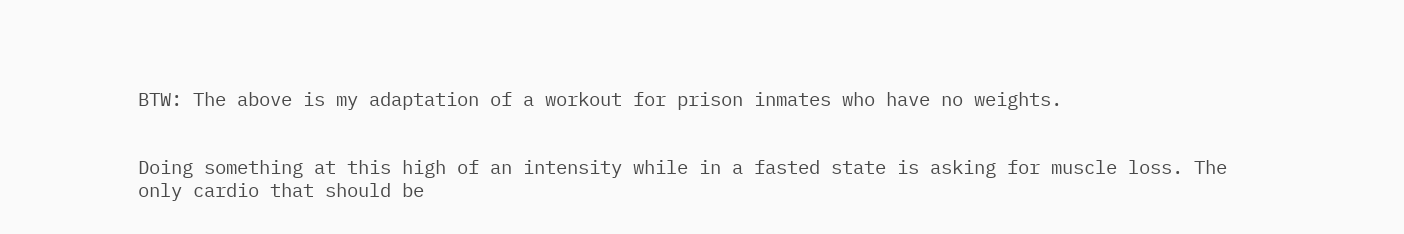BTW: The above is my adaptation of a workout for prison inmates who have no weights.


Doing something at this high of an intensity while in a fasted state is asking for muscle loss. The only cardio that should be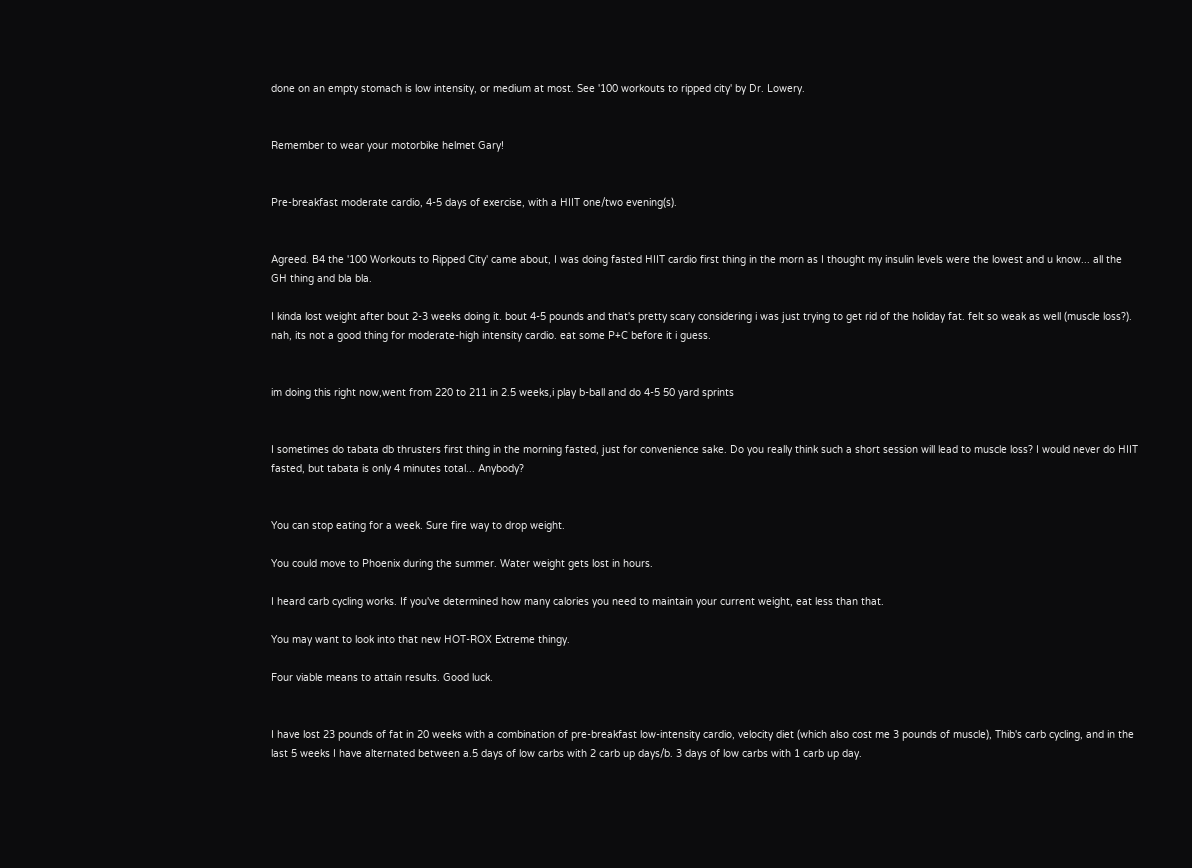done on an empty stomach is low intensity, or medium at most. See '100 workouts to ripped city' by Dr. Lowery.


Remember to wear your motorbike helmet Gary!


Pre-breakfast moderate cardio, 4-5 days of exercise, with a HIIT one/two evening(s).


Agreed. B4 the '100 Workouts to Ripped City' came about, I was doing fasted HIIT cardio first thing in the morn as I thought my insulin levels were the lowest and u know... all the GH thing and bla bla.

I kinda lost weight after bout 2-3 weeks doing it. bout 4-5 pounds and that's pretty scary considering i was just trying to get rid of the holiday fat. felt so weak as well (muscle loss?). nah, its not a good thing for moderate-high intensity cardio. eat some P+C before it i guess.


im doing this right now,went from 220 to 211 in 2.5 weeks,i play b-ball and do 4-5 50 yard sprints


I sometimes do tabata db thrusters first thing in the morning fasted, just for convenience sake. Do you really think such a short session will lead to muscle loss? I would never do HIIT fasted, but tabata is only 4 minutes total... Anybody?


You can stop eating for a week. Sure fire way to drop weight.

You could move to Phoenix during the summer. Water weight gets lost in hours.

I heard carb cycling works. If you've determined how many calories you need to maintain your current weight, eat less than that.

You may want to look into that new HOT-ROX Extreme thingy.

Four viable means to attain results. Good luck.


I have lost 23 pounds of fat in 20 weeks with a combination of pre-breakfast low-intensity cardio, velocity diet (which also cost me 3 pounds of muscle), Thib's carb cycling, and in the last 5 weeks I have alternated between a.5 days of low carbs with 2 carb up days/b. 3 days of low carbs with 1 carb up day.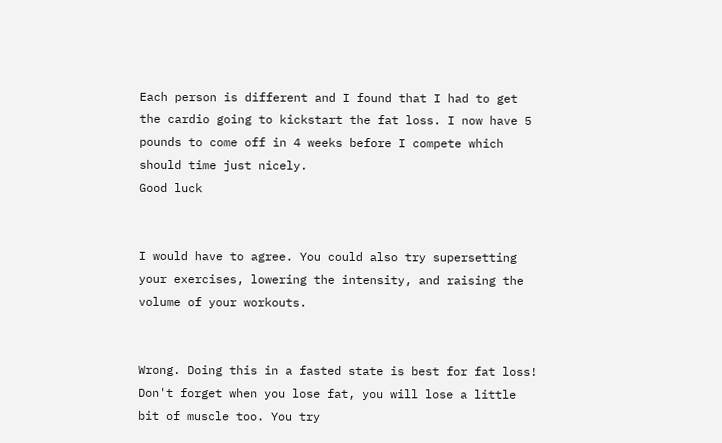Each person is different and I found that I had to get the cardio going to kickstart the fat loss. I now have 5 pounds to come off in 4 weeks before I compete which should time just nicely.
Good luck


I would have to agree. You could also try supersetting your exercises, lowering the intensity, and raising the volume of your workouts.


Wrong. Doing this in a fasted state is best for fat loss! Don't forget when you lose fat, you will lose a little bit of muscle too. You try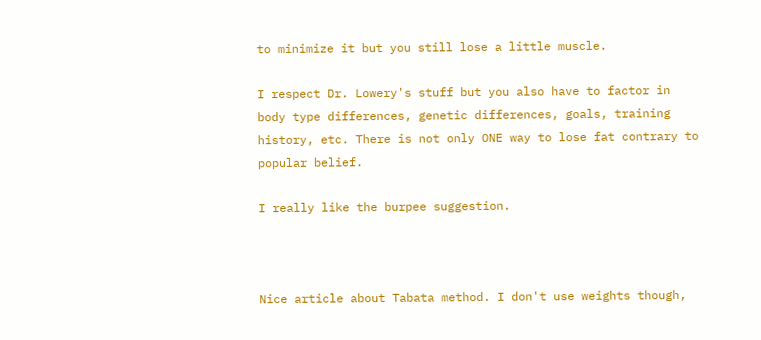to minimize it but you still lose a little muscle.

I respect Dr. Lowery's stuff but you also have to factor in body type differences, genetic differences, goals, training history, etc. There is not only ONE way to lose fat contrary to popular belief.

I really like the burpee suggestion.



Nice article about Tabata method. I don't use weights though,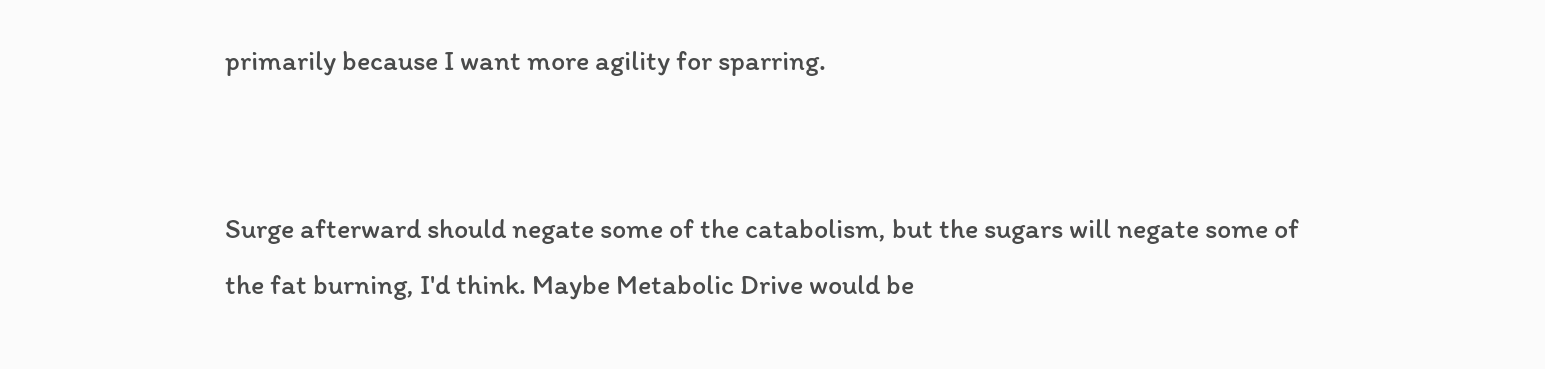primarily because I want more agility for sparring.


Surge afterward should negate some of the catabolism, but the sugars will negate some of the fat burning, I'd think. Maybe Metabolic Drive would be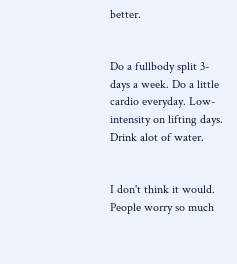better.


Do a fullbody split 3-days a week. Do a little cardio everyday. Low-intensity on lifting days. Drink alot of water.


I don't think it would. People worry so much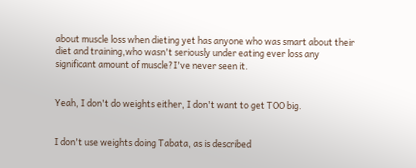about muscle loss when dieting yet has anyone who was smart about their diet and training,who wasn't seriously under eating ever loss any significant amount of muscle?I've never seen it.


Yeah, I don't do weights either, I don't want to get TOO big.


I don't use weights doing Tabata, as is described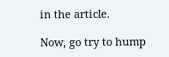in the article.

Now, go try to hump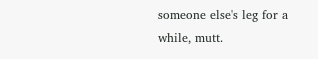someone else's leg for a while, mutt.